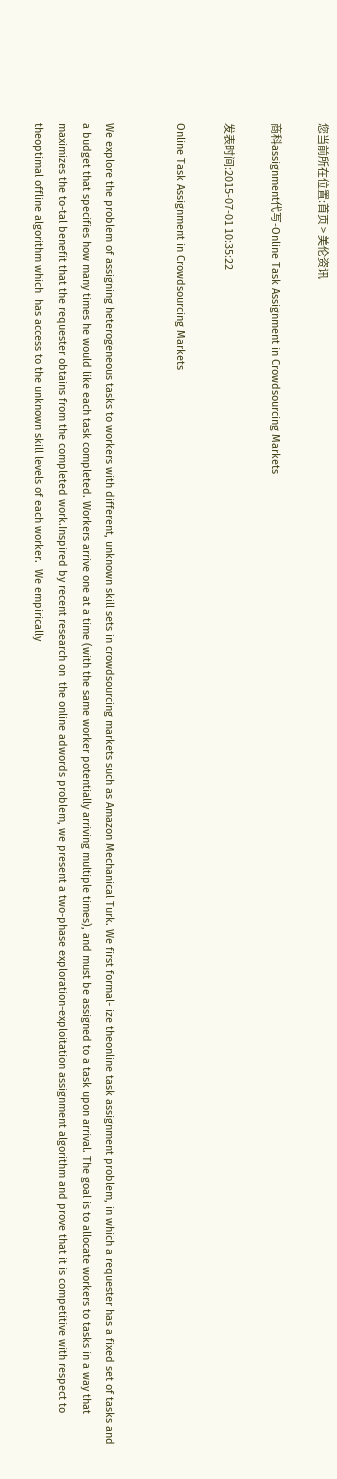您当前所在位置:首页 > 美伦资讯

商科assignment代写-Online Task Assignment in Crowdsourcing Markets

发表时间:2015-07-01 10:35:22

Online Task Assignment in Crowdsourcing Markets


We explore the problem of assigning heterogeneous tasks to workers with different, unknown skill sets in crowdsourcing markets such as Amazon Mechanical Turk. We first formal- ize theonline task assignment problem, in which a requester has a fixed set of tasks and a budget that specifies how many times he would like each task completed. Workers arrive one at a time (with the same worker potentially arriving multiple times), and must be assigned to a task upon arrival. The goal is to allocate workers to tasks in a way that maximizes the to-tal benefit that the requester obtains from the completed work.Inspired by recent research on  the online adwords problem, we present a two-phase exploration-exploitation assignment algorithm and prove that it is competitive with respect to theoptimal offline algorithm which  has access to the unknown skill levels of each worker.  We empirically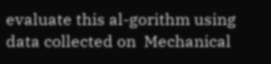evaluate this al-gorithm using data collected on  Mechanical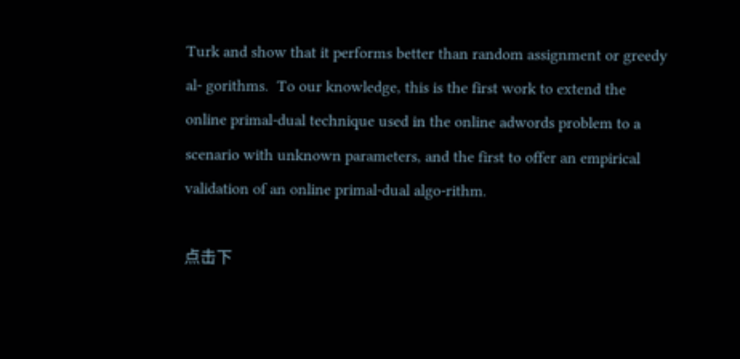Turk and show that it performs better than random assignment or greedy al- gorithms.  To our knowledge, this is the first work to extend the online primal-dual technique used in the online adwords problem to a scenario with unknown parameters, and the first to offer an empirical validation of an online primal-dual algo-rithm.

点击下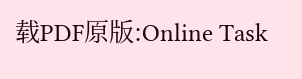载PDF原版:Online Task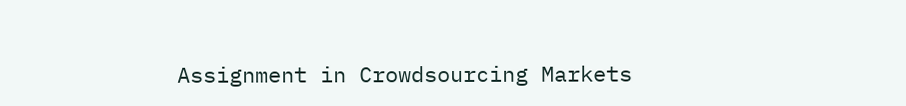Assignment in Crowdsourcing Markets